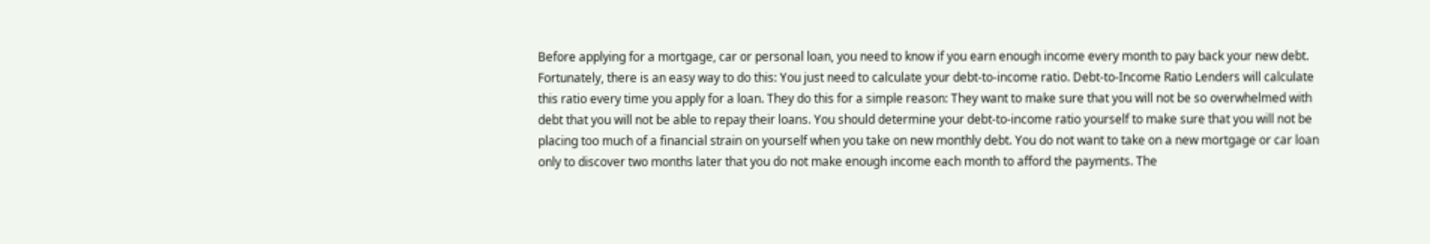Before applying for a mortgage, car or personal loan, you need to know if you earn enough income every month to pay back your new debt. Fortunately, there is an easy way to do this: You just need to calculate your debt-to-income ratio. Debt-to-Income Ratio Lenders will calculate this ratio every time you apply for a loan. They do this for a simple reason: They want to make sure that you will not be so overwhelmed with debt that you will not be able to repay their loans. You should determine your debt-to-income ratio yourself to make sure that you will not be placing too much of a financial strain on yourself when you take on new monthly debt. You do not want to take on a new mortgage or car loan only to discover two months later that you do not make enough income each month to afford the payments. The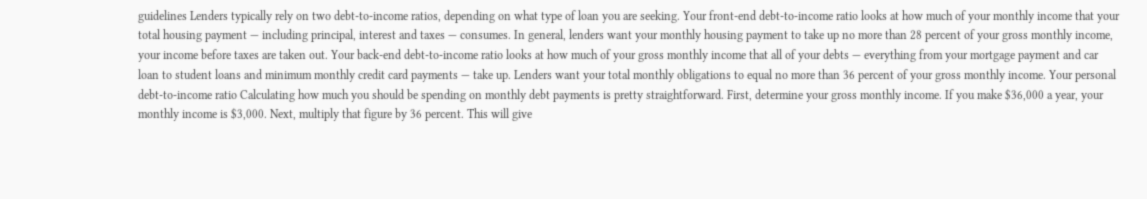guidelines Lenders typically rely on two debt-to-income ratios, depending on what type of loan you are seeking. Your front-end debt-to-income ratio looks at how much of your monthly income that your total housing payment — including principal, interest and taxes — consumes. In general, lenders want your monthly housing payment to take up no more than 28 percent of your gross monthly income, your income before taxes are taken out. Your back-end debt-to-income ratio looks at how much of your gross monthly income that all of your debts — everything from your mortgage payment and car loan to student loans and minimum monthly credit card payments — take up. Lenders want your total monthly obligations to equal no more than 36 percent of your gross monthly income. Your personal debt-to-income ratio Calculating how much you should be spending on monthly debt payments is pretty straightforward. First, determine your gross monthly income. If you make $36,000 a year, your monthly income is $3,000. Next, multiply that figure by 36 percent. This will give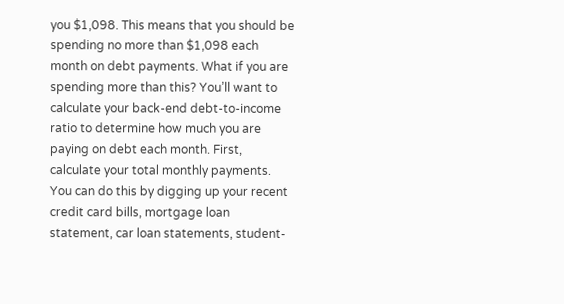you $1,098. This means that you should be spending no more than $1,098 each month on debt payments. What if you are spending more than this? You’ll want to calculate your back-end debt-to-income ratio to determine how much you are paying on debt each month. First, calculate your total monthly payments. You can do this by digging up your recent credit card bills, mortgage loan statement, car loan statements, student-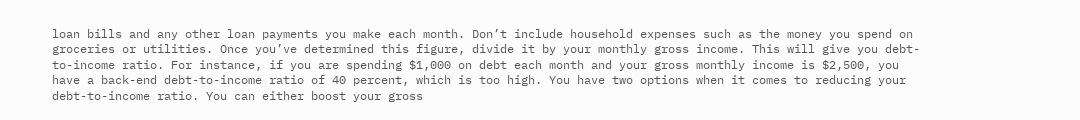loan bills and any other loan payments you make each month. Don’t include household expenses such as the money you spend on groceries or utilities. Once you’ve determined this figure, divide it by your monthly gross income. This will give you debt-to-income ratio. For instance, if you are spending $1,000 on debt each month and your gross monthly income is $2,500, you have a back-end debt-to-income ratio of 40 percent, which is too high. You have two options when it comes to reducing your debt-to-income ratio. You can either boost your gross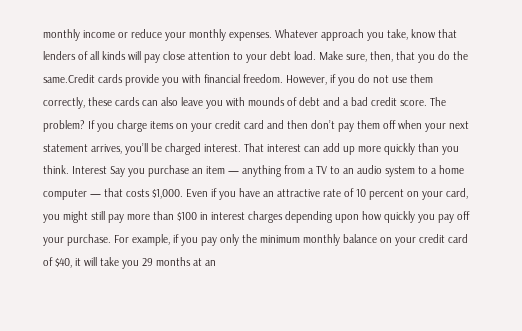monthly income or reduce your monthly expenses. Whatever approach you take, know that lenders of all kinds will pay close attention to your debt load. Make sure, then, that you do the same.Credit cards provide you with financial freedom. However, if you do not use them correctly, these cards can also leave you with mounds of debt and a bad credit score. The problem? If you charge items on your credit card and then don’t pay them off when your next statement arrives, you’ll be charged interest. That interest can add up more quickly than you think. Interest Say you purchase an item — anything from a TV to an audio system to a home computer — that costs $1,000. Even if you have an attractive rate of 10 percent on your card, you might still pay more than $100 in interest charges depending upon how quickly you pay off your purchase. For example, if you pay only the minimum monthly balance on your credit card of $40, it will take you 29 months at an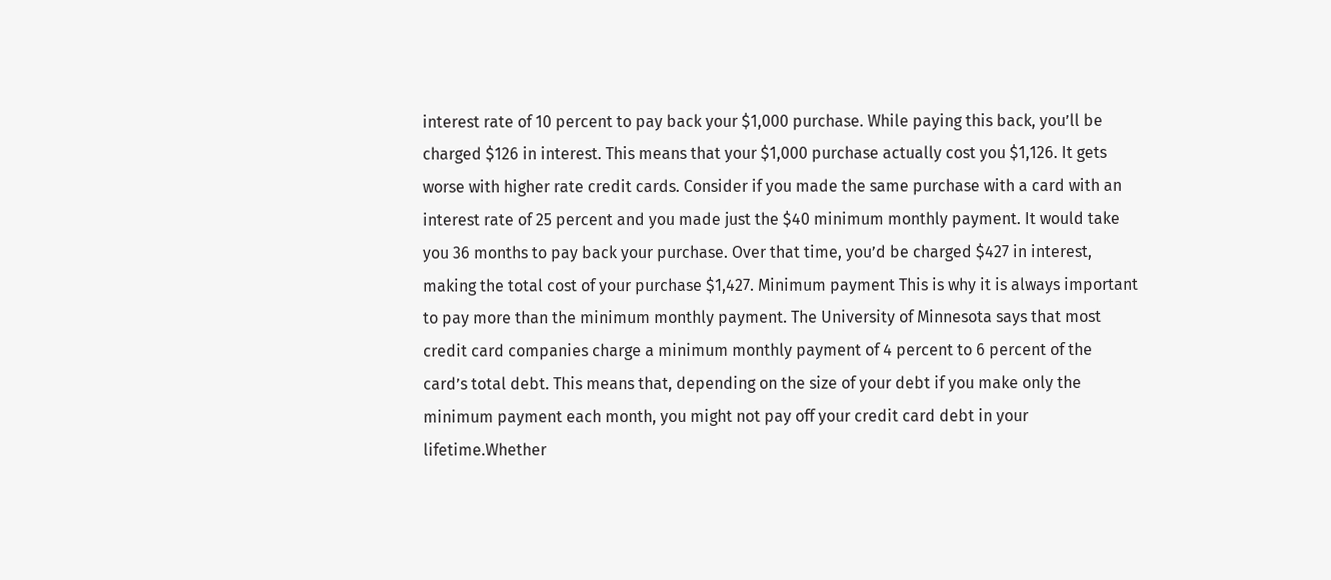interest rate of 10 percent to pay back your $1,000 purchase. While paying this back, you’ll be charged $126 in interest. This means that your $1,000 purchase actually cost you $1,126. It gets worse with higher rate credit cards. Consider if you made the same purchase with a card with an interest rate of 25 percent and you made just the $40 minimum monthly payment. It would take you 36 months to pay back your purchase. Over that time, you’d be charged $427 in interest, making the total cost of your purchase $1,427. Minimum payment This is why it is always important to pay more than the minimum monthly payment. The University of Minnesota says that most credit card companies charge a minimum monthly payment of 4 percent to 6 percent of the card’s total debt. This means that, depending on the size of your debt if you make only the minimum payment each month, you might not pay off your credit card debt in your lifetime.Whether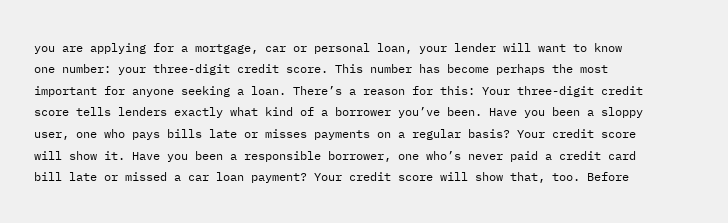you are applying for a mortgage, car or personal loan, your lender will want to know one number: your three-digit credit score. This number has become perhaps the most important for anyone seeking a loan. There’s a reason for this: Your three-digit credit score tells lenders exactly what kind of a borrower you’ve been. Have you been a sloppy user, one who pays bills late or misses payments on a regular basis? Your credit score will show it. Have you been a responsible borrower, one who’s never paid a credit card bill late or missed a car loan payment? Your credit score will show that, too. Before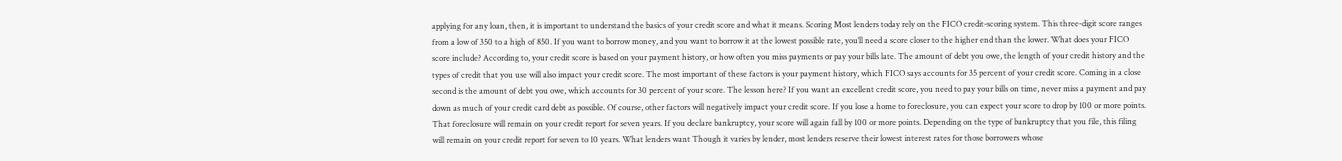applying for any loan, then, it is important to understand the basics of your credit score and what it means. Scoring Most lenders today rely on the FICO credit-scoring system. This three-digit score ranges from a low of 350 to a high of 850. If you want to borrow money, and you want to borrow it at the lowest possible rate, you’ll need a score closer to the higher end than the lower. What does your FICO score include? According to, your credit score is based on your payment history, or how often you miss payments or pay your bills late. The amount of debt you owe, the length of your credit history and the types of credit that you use will also impact your credit score. The most important of these factors is your payment history, which FICO says accounts for 35 percent of your credit score. Coming in a close second is the amount of debt you owe, which accounts for 30 percent of your score. The lesson here? If you want an excellent credit score, you need to pay your bills on time, never miss a payment and pay down as much of your credit card debt as possible. Of course, other factors will negatively impact your credit score. If you lose a home to foreclosure, you can expect your score to drop by 100 or more points. That foreclosure will remain on your credit report for seven years. If you declare bankruptcy, your score will again fall by 100 or more points. Depending on the type of bankruptcy that you file, this filing will remain on your credit report for seven to 10 years. What lenders want Though it varies by lender, most lenders reserve their lowest interest rates for those borrowers whose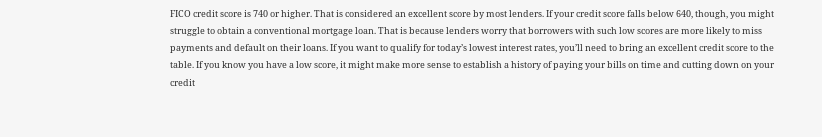FICO credit score is 740 or higher. That is considered an excellent score by most lenders. If your credit score falls below 640, though, you might struggle to obtain a conventional mortgage loan. That is because lenders worry that borrowers with such low scores are more likely to miss payments and default on their loans. If you want to qualify for today’s lowest interest rates, you’ll need to bring an excellent credit score to the table. If you know you have a low score, it might make more sense to establish a history of paying your bills on time and cutting down on your credit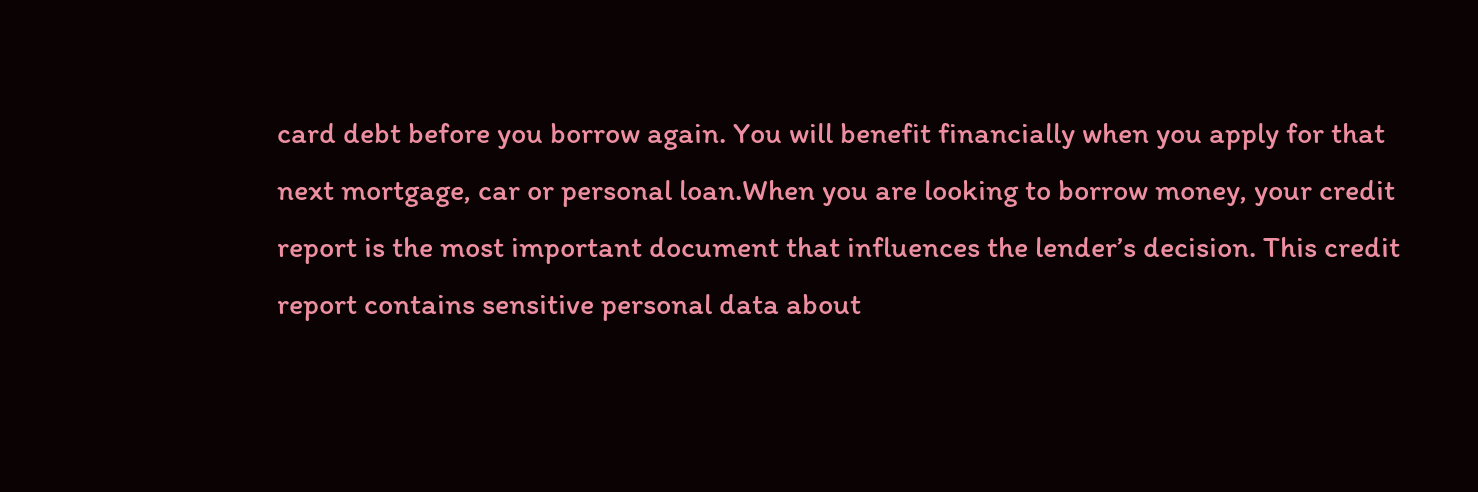card debt before you borrow again. You will benefit financially when you apply for that next mortgage, car or personal loan.When you are looking to borrow money, your credit report is the most important document that influences the lender’s decision. This credit report contains sensitive personal data about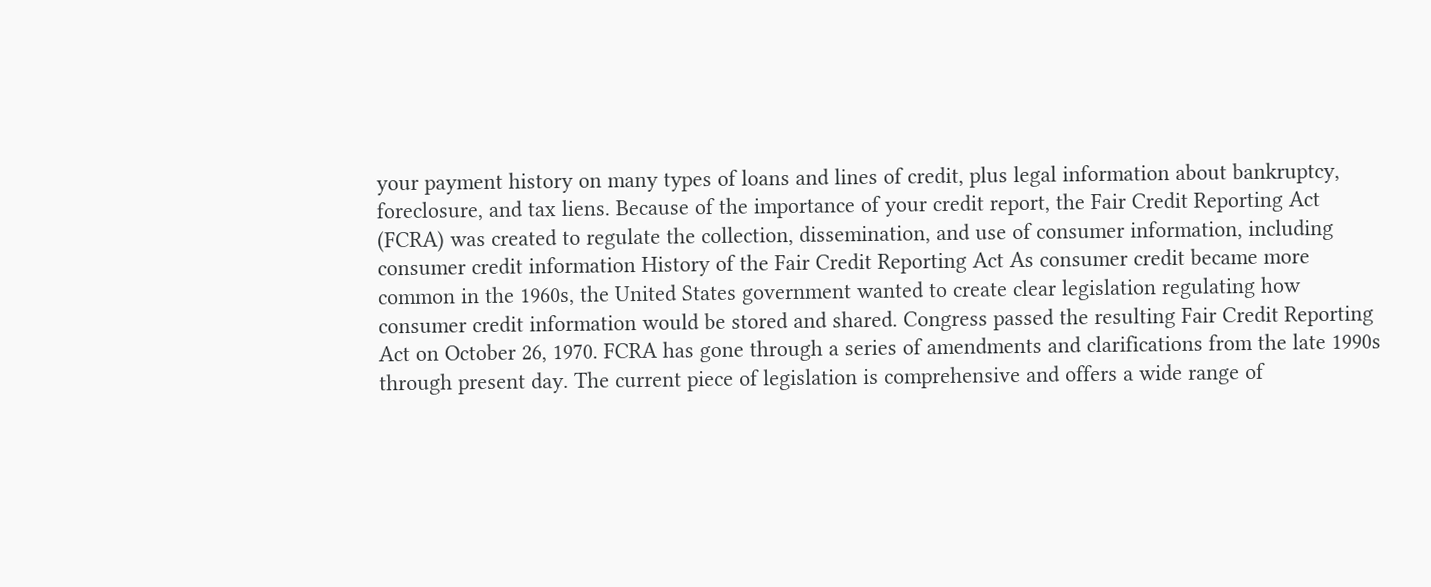your payment history on many types of loans and lines of credit, plus legal information about bankruptcy, foreclosure, and tax liens. Because of the importance of your credit report, the Fair Credit Reporting Act (FCRA) was created to regulate the collection, dissemination, and use of consumer information, including consumer credit information History of the Fair Credit Reporting Act As consumer credit became more common in the 1960s, the United States government wanted to create clear legislation regulating how consumer credit information would be stored and shared. Congress passed the resulting Fair Credit Reporting Act on October 26, 1970. FCRA has gone through a series of amendments and clarifications from the late 1990s through present day. The current piece of legislation is comprehensive and offers a wide range of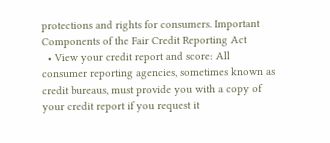protections and rights for consumers. Important Components of the Fair Credit Reporting Act
  • View your credit report and score: All consumer reporting agencies, sometimes known as credit bureaus, must provide you with a copy of your credit report if you request it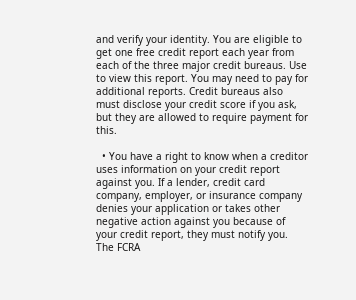and verify your identity. You are eligible to get one free credit report each year from each of the three major credit bureaus. Use to view this report. You may need to pay for additional reports. Credit bureaus also must disclose your credit score if you ask, but they are allowed to require payment for this.

  • You have a right to know when a creditor uses information on your credit report against you. If a lender, credit card company, employer, or insurance company denies your application or takes other negative action against you because of your credit report, they must notify you. The FCRA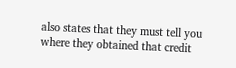also states that they must tell you where they obtained that credit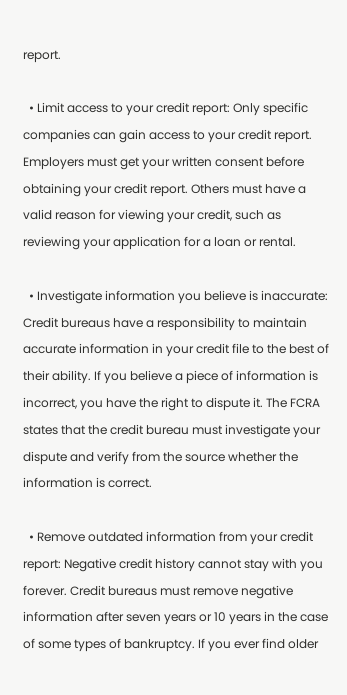report.

  • Limit access to your credit report: Only specific companies can gain access to your credit report. Employers must get your written consent before obtaining your credit report. Others must have a valid reason for viewing your credit, such as reviewing your application for a loan or rental.

  • Investigate information you believe is inaccurate: Credit bureaus have a responsibility to maintain accurate information in your credit file to the best of their ability. If you believe a piece of information is incorrect, you have the right to dispute it. The FCRA states that the credit bureau must investigate your dispute and verify from the source whether the information is correct.

  • Remove outdated information from your credit report: Negative credit history cannot stay with you forever. Credit bureaus must remove negative information after seven years or 10 years in the case of some types of bankruptcy. If you ever find older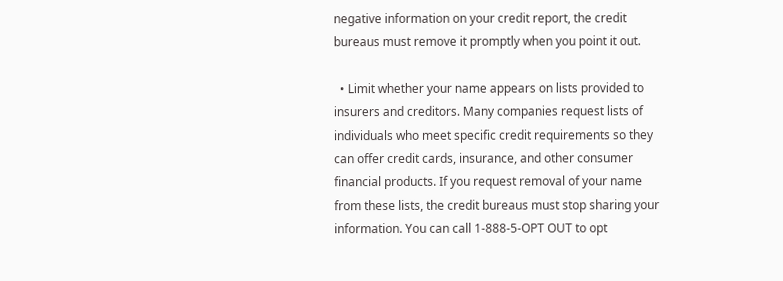negative information on your credit report, the credit bureaus must remove it promptly when you point it out.

  • Limit whether your name appears on lists provided to insurers and creditors. Many companies request lists of individuals who meet specific credit requirements so they can offer credit cards, insurance, and other consumer financial products. If you request removal of your name from these lists, the credit bureaus must stop sharing your information. You can call 1-888-5-OPT OUT to opt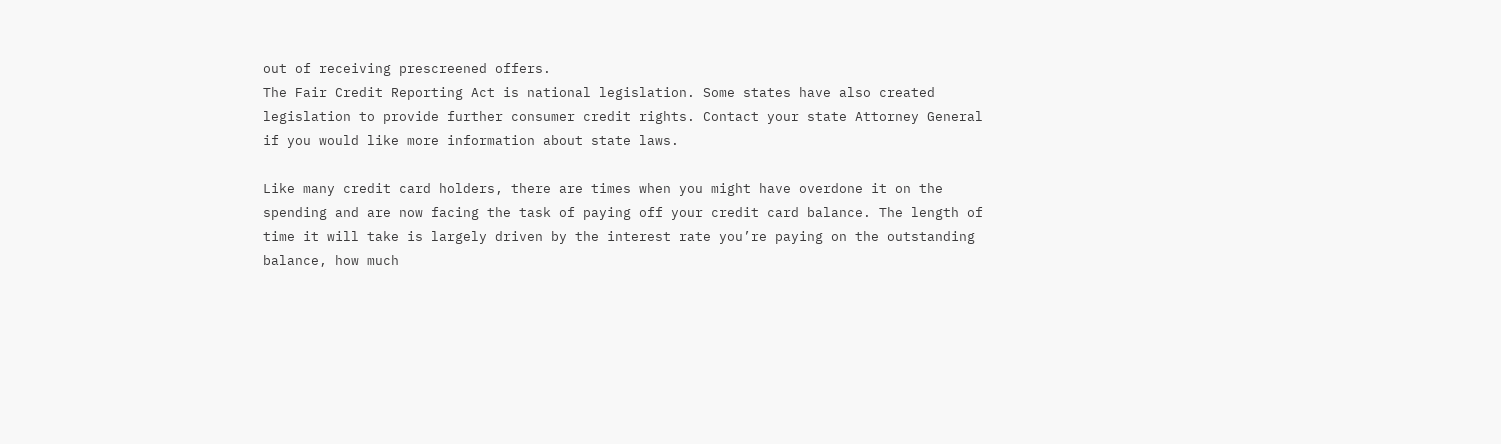out of receiving prescreened offers.
The Fair Credit Reporting Act is national legislation. Some states have also created legislation to provide further consumer credit rights. Contact your state Attorney General if you would like more information about state laws.

Like many credit card holders, there are times when you might have overdone it on the spending and are now facing the task of paying off your credit card balance. The length of time it will take is largely driven by the interest rate you’re paying on the outstanding balance, how much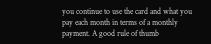you continue to use the card and what you pay each month in terms of a monthly payment. A good rule of thumb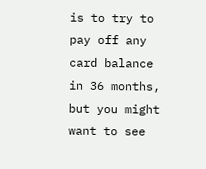is to try to pay off any card balance in 36 months, but you might want to see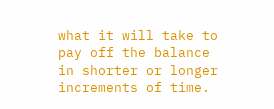what it will take to pay off the balance in shorter or longer increments of time.